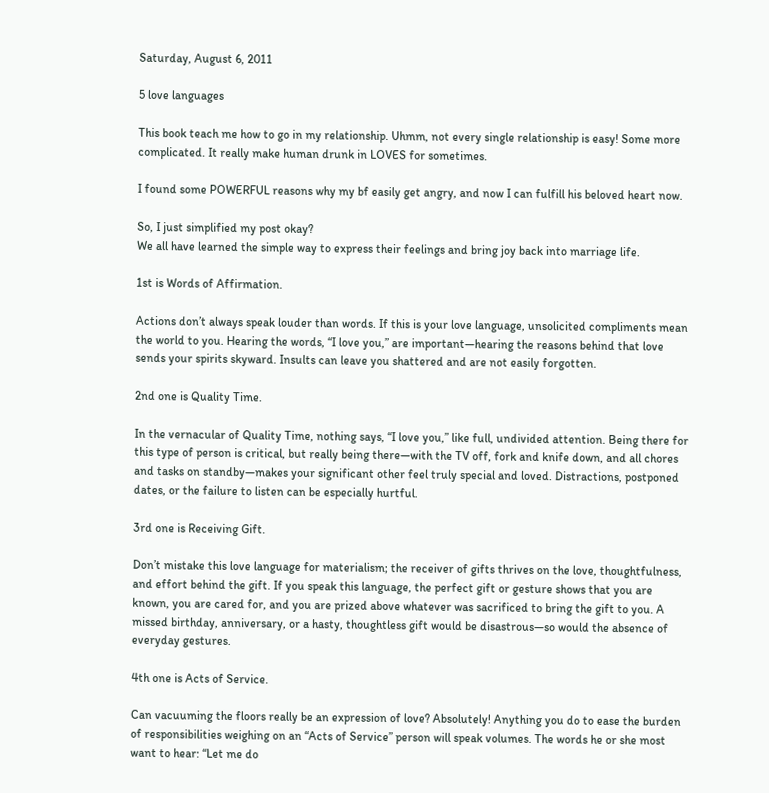Saturday, August 6, 2011

5 love languages

This book teach me how to go in my relationship. Uhmm, not every single relationship is easy! Some more complicated. It really make human drunk in LOVES for sometimes.

I found some POWERFUL reasons why my bf easily get angry, and now I can fulfill his beloved heart now.

So, I just simplified my post okay?
We all have learned the simple way to express their feelings and bring joy back into marriage life.

1st is Words of Affirmation.

Actions don’t always speak louder than words. If this is your love language, unsolicited compliments mean the world to you. Hearing the words, “I love you,” are important—hearing the reasons behind that love sends your spirits skyward. Insults can leave you shattered and are not easily forgotten.

2nd one is Quality Time.

In the vernacular of Quality Time, nothing says, “I love you,” like full, undivided attention. Being there for this type of person is critical, but really being there—with the TV off, fork and knife down, and all chores and tasks on standby—makes your significant other feel truly special and loved. Distractions, postponed dates, or the failure to listen can be especially hurtful.

3rd one is Receiving Gift.

Don’t mistake this love language for materialism; the receiver of gifts thrives on the love, thoughtfulness, and effort behind the gift. If you speak this language, the perfect gift or gesture shows that you are known, you are cared for, and you are prized above whatever was sacrificed to bring the gift to you. A missed birthday, anniversary, or a hasty, thoughtless gift would be disastrous—so would the absence of everyday gestures.

4th one is Acts of Service.

Can vacuuming the floors really be an expression of love? Absolutely! Anything you do to ease the burden of responsibilities weighing on an “Acts of Service” person will speak volumes. The words he or she most want to hear: “Let me do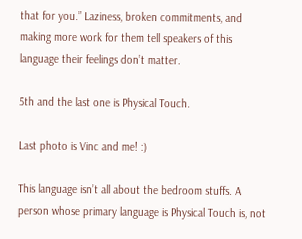that for you.” Laziness, broken commitments, and making more work for them tell speakers of this language their feelings don’t matter.

5th and the last one is Physical Touch.

Last photo is Vinc and me! :)

This language isn’t all about the bedroom stuffs. A person whose primary language is Physical Touch is, not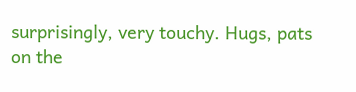surprisingly, very touchy. Hugs, pats on the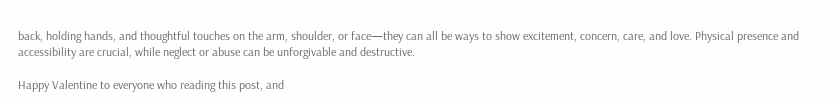back, holding hands, and thoughtful touches on the arm, shoulder, or face—they can all be ways to show excitement, concern, care, and love. Physical presence and accessibility are crucial, while neglect or abuse can be unforgivable and destructive.

Happy Valentine to everyone who reading this post, and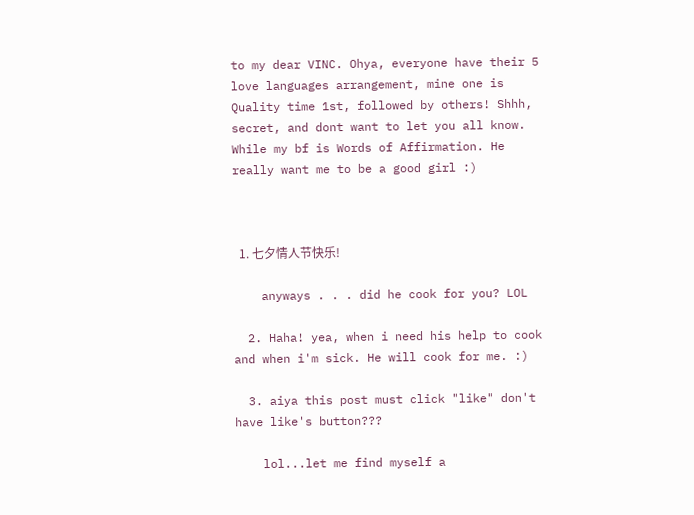to my dear VINC. Ohya, everyone have their 5 love languages arrangement, mine one is Quality time 1st, followed by others! Shhh, secret, and dont want to let you all know. While my bf is Words of Affirmation. He really want me to be a good girl :)



  1. 七夕情人节快乐!

    anyways . . . did he cook for you? LOL

  2. Haha! yea, when i need his help to cook and when i'm sick. He will cook for me. :)

  3. aiya this post must click "like" don't have like's button???

    lol...let me find myself a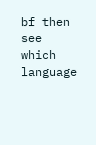bf then see which language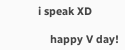i speak XD

    happy V day!